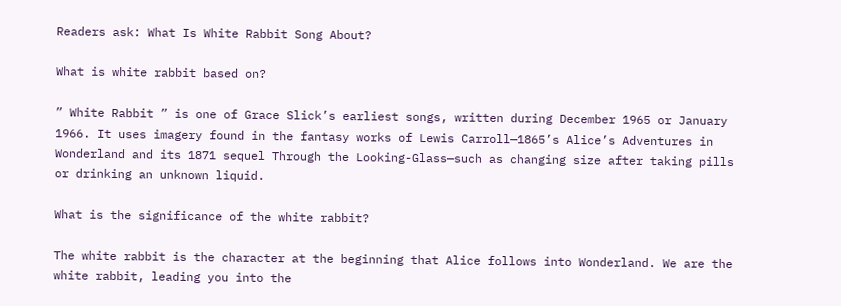Readers ask: What Is White Rabbit Song About?

What is white rabbit based on?

” White Rabbit ” is one of Grace Slick’s earliest songs, written during December 1965 or January 1966. It uses imagery found in the fantasy works of Lewis Carroll—1865’s Alice’s Adventures in Wonderland and its 1871 sequel Through the Looking-Glass—such as changing size after taking pills or drinking an unknown liquid.

What is the significance of the white rabbit?

The white rabbit is the character at the beginning that Alice follows into Wonderland. We are the white rabbit, leading you into the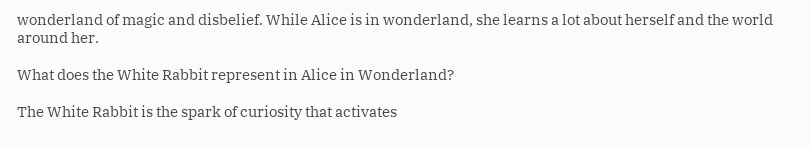wonderland of magic and disbelief. While Alice is in wonderland, she learns a lot about herself and the world around her.

What does the White Rabbit represent in Alice in Wonderland?

The White Rabbit is the spark of curiosity that activates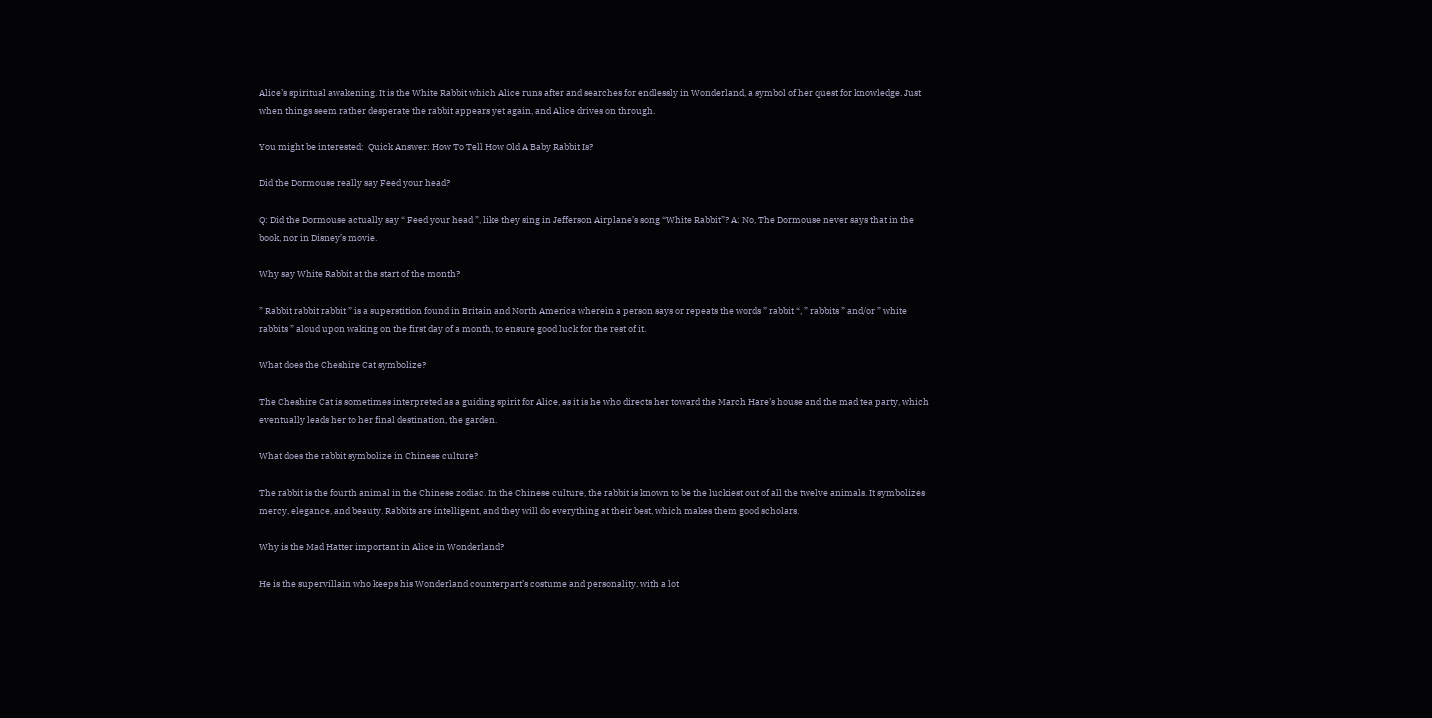Alice’s spiritual awakening. It is the White Rabbit which Alice runs after and searches for endlessly in Wonderland, a symbol of her quest for knowledge. Just when things seem rather desperate the rabbit appears yet again, and Alice drives on through.

You might be interested:  Quick Answer: How To Tell How Old A Baby Rabbit Is?

Did the Dormouse really say Feed your head?

Q: Did the Dormouse actually say “ Feed your head ”, like they sing in Jefferson Airplane’s song “White Rabbit”? A: No, The Dormouse never says that in the book, nor in Disney’s movie.

Why say White Rabbit at the start of the month?

” Rabbit rabbit rabbit ” is a superstition found in Britain and North America wherein a person says or repeats the words ” rabbit “, ” rabbits ” and/or ” white rabbits ” aloud upon waking on the first day of a month, to ensure good luck for the rest of it.

What does the Cheshire Cat symbolize?

The Cheshire Cat is sometimes interpreted as a guiding spirit for Alice, as it is he who directs her toward the March Hare’s house and the mad tea party, which eventually leads her to her final destination, the garden.

What does the rabbit symbolize in Chinese culture?

The rabbit is the fourth animal in the Chinese zodiac. In the Chinese culture, the rabbit is known to be the luckiest out of all the twelve animals. It symbolizes mercy, elegance, and beauty. Rabbits are intelligent, and they will do everything at their best, which makes them good scholars.

Why is the Mad Hatter important in Alice in Wonderland?

He is the supervillain who keeps his Wonderland counterpart’s costume and personality, with a lot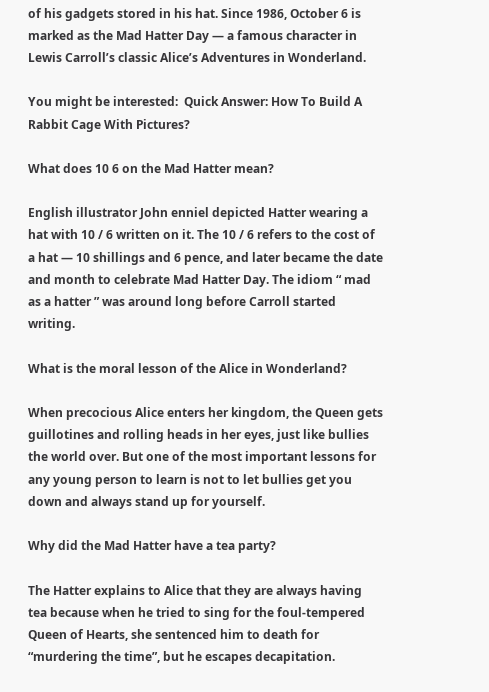of his gadgets stored in his hat. Since 1986, October 6 is marked as the Mad Hatter Day — a famous character in Lewis Carroll’s classic Alice’s Adventures in Wonderland.

You might be interested:  Quick Answer: How To Build A Rabbit Cage With Pictures?

What does 10 6 on the Mad Hatter mean?

English illustrator John enniel depicted Hatter wearing a hat with 10 / 6 written on it. The 10 / 6 refers to the cost of a hat — 10 shillings and 6 pence, and later became the date and month to celebrate Mad Hatter Day. The idiom “ mad as a hatter ” was around long before Carroll started writing.

What is the moral lesson of the Alice in Wonderland?

When precocious Alice enters her kingdom, the Queen gets guillotines and rolling heads in her eyes, just like bullies the world over. But one of the most important lessons for any young person to learn is not to let bullies get you down and always stand up for yourself.

Why did the Mad Hatter have a tea party?

The Hatter explains to Alice that they are always having tea because when he tried to sing for the foul-tempered Queen of Hearts, she sentenced him to death for “murdering the time”, but he escapes decapitation.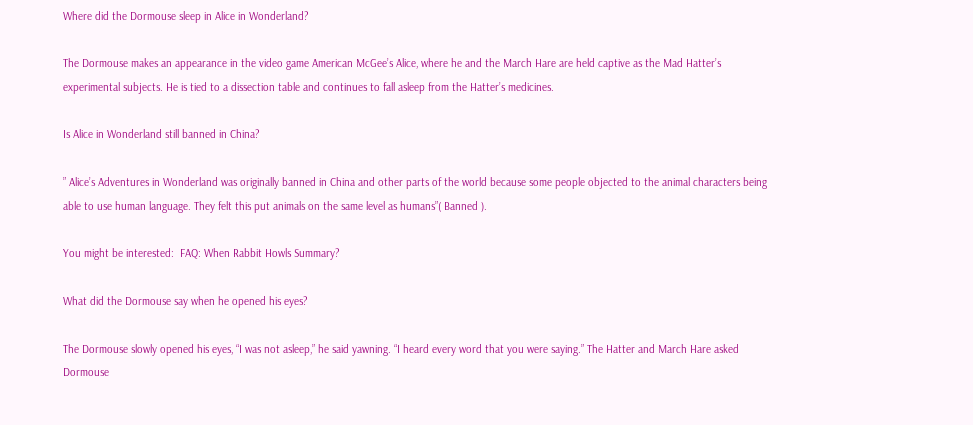Where did the Dormouse sleep in Alice in Wonderland?

The Dormouse makes an appearance in the video game American McGee’s Alice, where he and the March Hare are held captive as the Mad Hatter’s experimental subjects. He is tied to a dissection table and continues to fall asleep from the Hatter’s medicines.

Is Alice in Wonderland still banned in China?

” Alice’s Adventures in Wonderland was originally banned in China and other parts of the world because some people objected to the animal characters being able to use human language. They felt this put animals on the same level as humans”( Banned ).

You might be interested:  FAQ: When Rabbit Howls Summary?

What did the Dormouse say when he opened his eyes?

The Dormouse slowly opened his eyes, “I was not asleep,” he said yawning. “I heard every word that you were saying.” The Hatter and March Hare asked Dormouse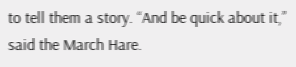to tell them a story. “And be quick about it,” said the March Hare.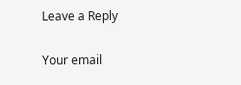Leave a Reply

Your email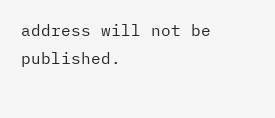address will not be published.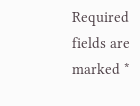Required fields are marked *